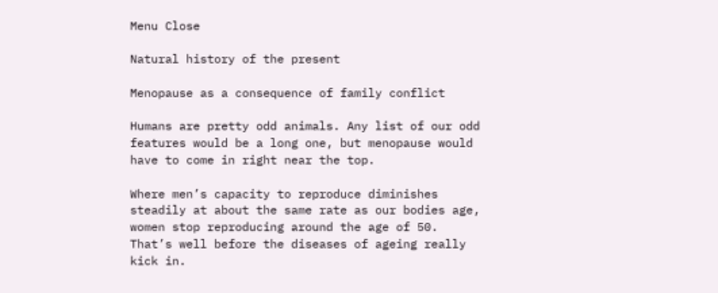Menu Close

Natural history of the present

Menopause as a consequence of family conflict

Humans are pretty odd animals. Any list of our odd features would be a long one, but menopause would have to come in right near the top.

Where men’s capacity to reproduce diminishes steadily at about the same rate as our bodies age, women stop reproducing around the age of 50. That’s well before the diseases of ageing really kick in.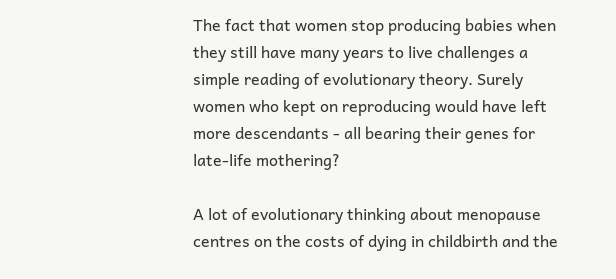The fact that women stop producing babies when they still have many years to live challenges a simple reading of evolutionary theory. Surely women who kept on reproducing would have left more descendants - all bearing their genes for late-life mothering?

A lot of evolutionary thinking about menopause centres on the costs of dying in childbirth and the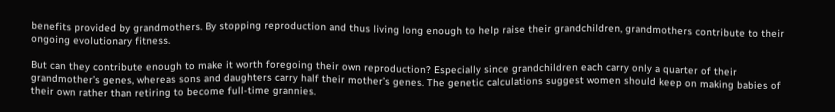benefits provided by grandmothers. By stopping reproduction and thus living long enough to help raise their grandchildren, grandmothers contribute to their ongoing evolutionary fitness.

But can they contribute enough to make it worth foregoing their own reproduction? Especially since grandchildren each carry only a quarter of their grandmother’s genes, whereas sons and daughters carry half their mother’s genes. The genetic calculations suggest women should keep on making babies of their own rather than retiring to become full-time grannies.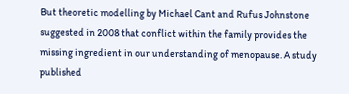But theoretic modelling by Michael Cant and Rufus Johnstone suggested in 2008 that conflict within the family provides the missing ingredient in our understanding of menopause. A study published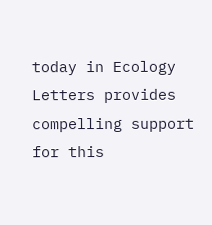today in Ecology Letters provides compelling support for this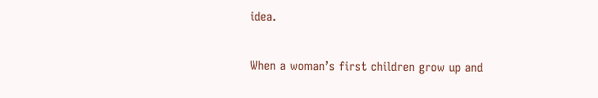idea.

When a woman’s first children grow up and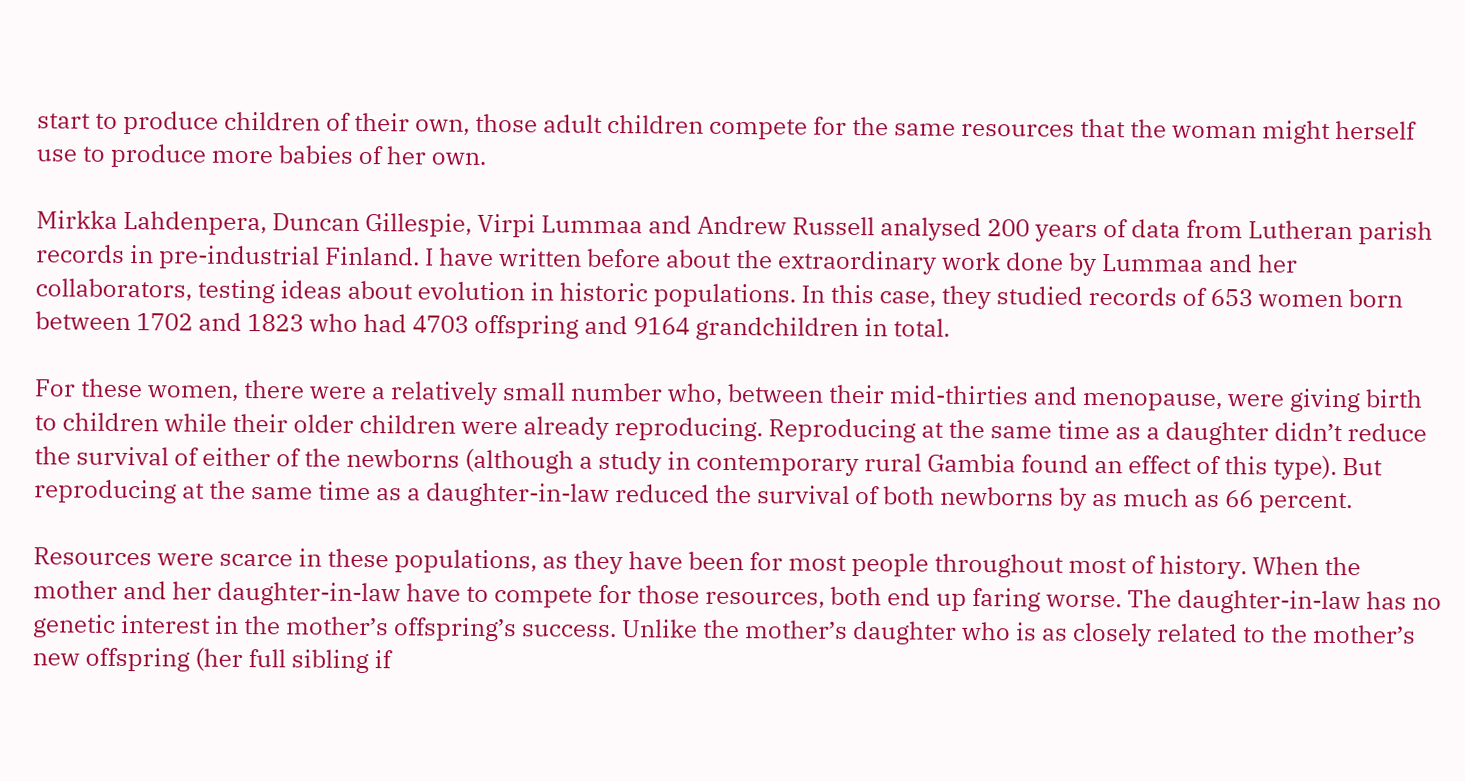start to produce children of their own, those adult children compete for the same resources that the woman might herself use to produce more babies of her own.

Mirkka Lahdenpera, Duncan Gillespie, Virpi Lummaa and Andrew Russell analysed 200 years of data from Lutheran parish records in pre-industrial Finland. I have written before about the extraordinary work done by Lummaa and her collaborators, testing ideas about evolution in historic populations. In this case, they studied records of 653 women born between 1702 and 1823 who had 4703 offspring and 9164 grandchildren in total.

For these women, there were a relatively small number who, between their mid-thirties and menopause, were giving birth to children while their older children were already reproducing. Reproducing at the same time as a daughter didn’t reduce the survival of either of the newborns (although a study in contemporary rural Gambia found an effect of this type). But reproducing at the same time as a daughter-in-law reduced the survival of both newborns by as much as 66 percent.

Resources were scarce in these populations, as they have been for most people throughout most of history. When the mother and her daughter-in-law have to compete for those resources, both end up faring worse. The daughter-in-law has no genetic interest in the mother’s offspring’s success. Unlike the mother’s daughter who is as closely related to the mother’s new offspring (her full sibling if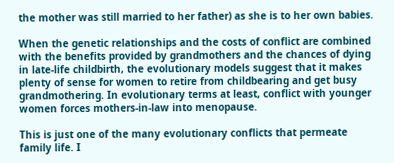the mother was still married to her father) as she is to her own babies.

When the genetic relationships and the costs of conflict are combined with the benefits provided by grandmothers and the chances of dying in late-life childbirth, the evolutionary models suggest that it makes plenty of sense for women to retire from childbearing and get busy grandmothering. In evolutionary terms at least, conflict with younger women forces mothers-in-law into menopause.

This is just one of the many evolutionary conflicts that permeate family life. I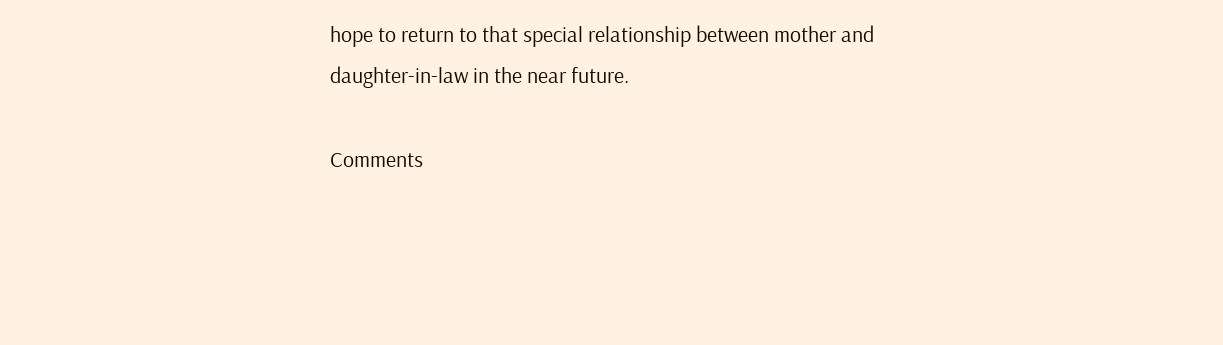hope to return to that special relationship between mother and daughter-in-law in the near future.

Comments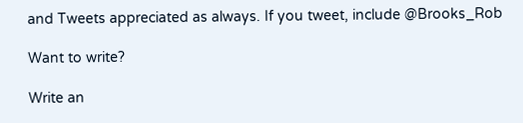and Tweets appreciated as always. If you tweet, include @Brooks_Rob

Want to write?

Write an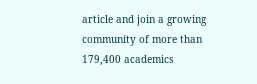article and join a growing community of more than 179,400 academics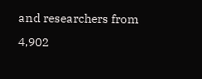and researchers from 4,902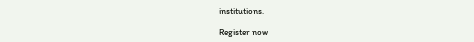institutions.

Register now